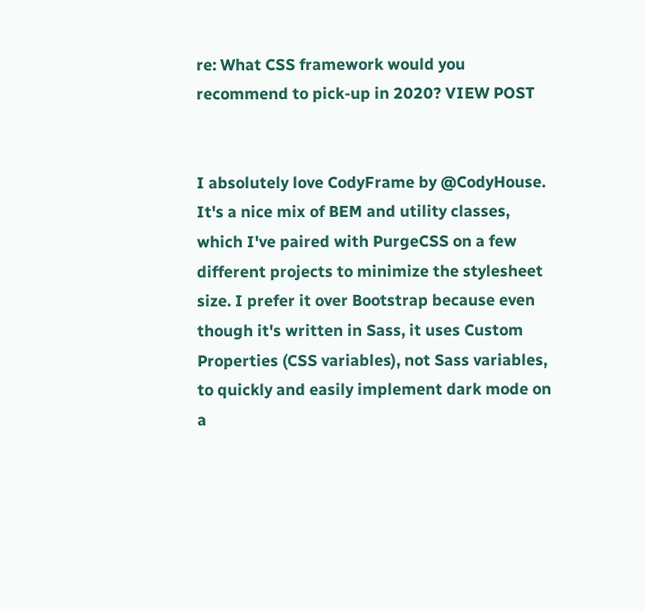re: What CSS framework would you recommend to pick-up in 2020? VIEW POST


I absolutely love CodyFrame by @CodyHouse. It's a nice mix of BEM and utility classes, which I've paired with PurgeCSS on a few different projects to minimize the stylesheet size. I prefer it over Bootstrap because even though it's written in Sass, it uses Custom Properties (CSS variables), not Sass variables, to quickly and easily implement dark mode on a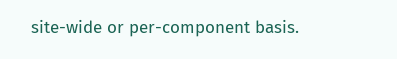site-wide or per-component basis.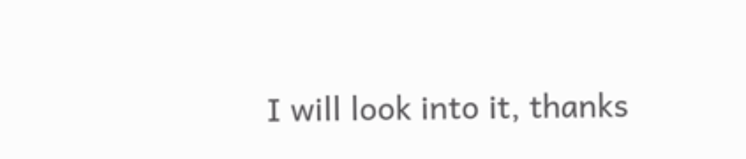I will look into it, thanks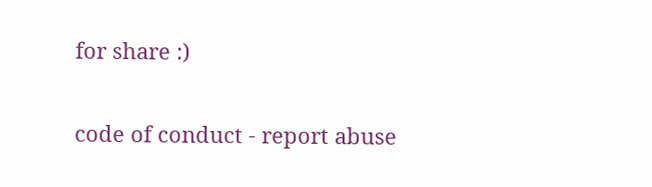for share :)

code of conduct - report abuse